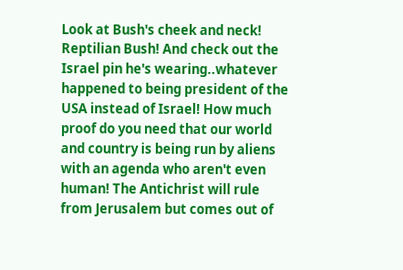Look at Bush's cheek and neck! Reptilian Bush! And check out the Israel pin he's wearing..whatever happened to being president of the USA instead of Israel! How much proof do you need that our world and country is being run by aliens with an agenda who aren't even human! The Antichrist will rule from Jerusalem but comes out of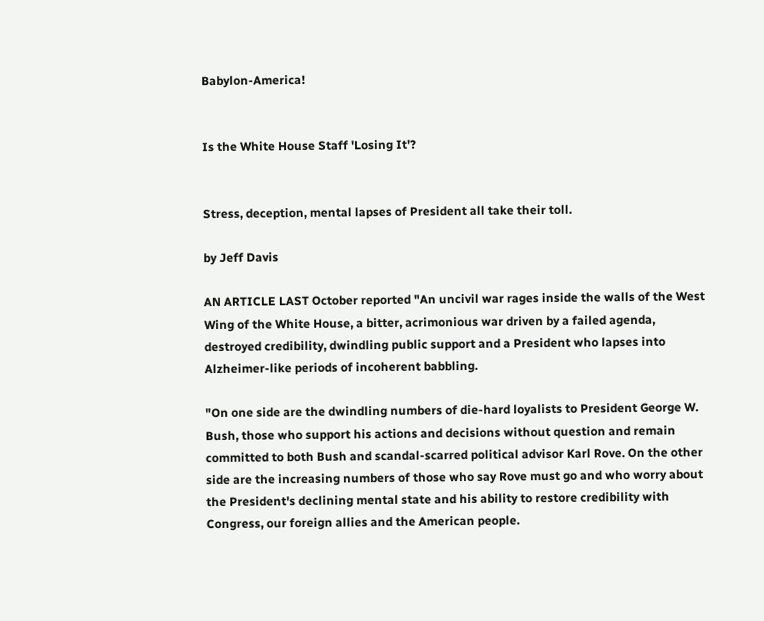Babylon-America!


Is the White House Staff 'Losing It'?


Stress, deception, mental lapses of President all take their toll.

by Jeff Davis

AN ARTICLE LAST October reported "An uncivil war rages inside the walls of the West Wing of the White House, a bitter, acrimonious war driven by a failed agenda, destroyed credibility, dwindling public support and a President who lapses into Alzheimer-like periods of incoherent babbling.

"On one side are the dwindling numbers of die-hard loyalists to President George W. Bush, those who support his actions and decisions without question and remain committed to both Bush and scandal-scarred political advisor Karl Rove. On the other side are the increasing numbers of those who say Rove must go and who worry about the President's declining mental state and his ability to restore credibility with Congress, our foreign allies and the American people.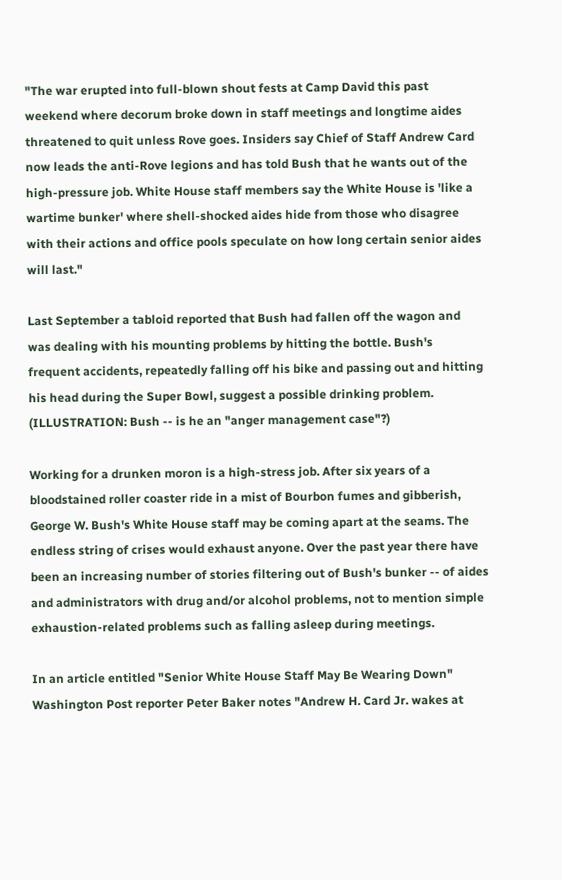"The war erupted into full-blown shout fests at Camp David this past weekend where decorum broke down in staff meetings and longtime aides threatened to quit unless Rove goes. Insiders say Chief of Staff Andrew Card now leads the anti-Rove legions and has told Bush that he wants out of the high-pressure job. White House staff members say the White House is 'like a wartime bunker' where shell-shocked aides hide from those who disagree with their actions and office pools speculate on how long certain senior aides will last."

Last September a tabloid reported that Bush had fallen off the wagon and was dealing with his mounting problems by hitting the bottle. Bush's frequent accidents, repeatedly falling off his bike and passing out and hitting his head during the Super Bowl, suggest a possible drinking problem. (ILLUSTRATION: Bush -- is he an "anger management case"?)

Working for a drunken moron is a high-stress job. After six years of a bloodstained roller coaster ride in a mist of Bourbon fumes and gibberish, George W. Bush's White House staff may be coming apart at the seams. The endless string of crises would exhaust anyone. Over the past year there have been an increasing number of stories filtering out of Bush's bunker -- of aides and administrators with drug and/or alcohol problems, not to mention simple exhaustion-related problems such as falling asleep during meetings.

In an article entitled "Senior White House Staff May Be Wearing Down" Washington Post reporter Peter Baker notes "Andrew H. Card Jr. wakes at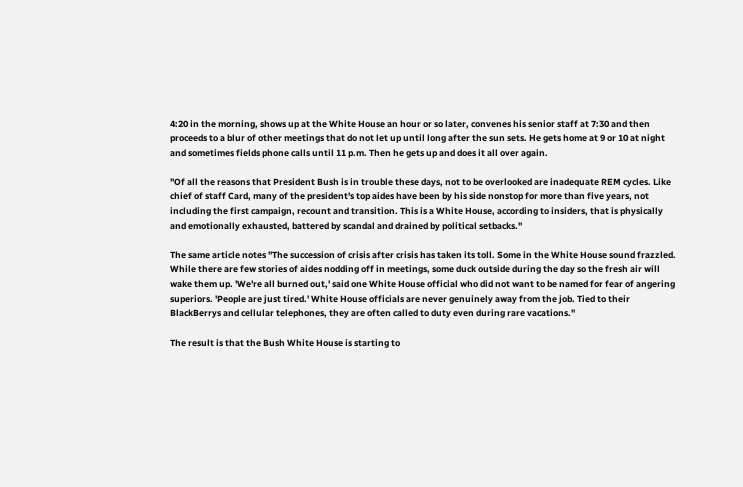4:20 in the morning, shows up at the White House an hour or so later, convenes his senior staff at 7:30 and then proceeds to a blur of other meetings that do not let up until long after the sun sets. He gets home at 9 or 10 at night and sometimes fields phone calls until 11 p.m. Then he gets up and does it all over again.

"Of all the reasons that President Bush is in trouble these days, not to be overlooked are inadequate REM cycles. Like chief of staff Card, many of the president's top aides have been by his side nonstop for more than five years, not including the first campaign, recount and transition. This is a White House, according to insiders, that is physically and emotionally exhausted, battered by scandal and drained by political setbacks."

The same article notes "The succession of crisis after crisis has taken its toll. Some in the White House sound frazzled. While there are few stories of aides nodding off in meetings, some duck outside during the day so the fresh air will wake them up. 'We're all burned out,' said one White House official who did not want to be named for fear of angering superiors. 'People are just tired.' White House officials are never genuinely away from the job. Tied to their BlackBerrys and cellular telephones, they are often called to duty even during rare vacations."

The result is that the Bush White House is starting to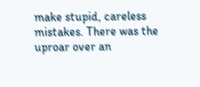make stupid, careless mistakes. There was the uproar over an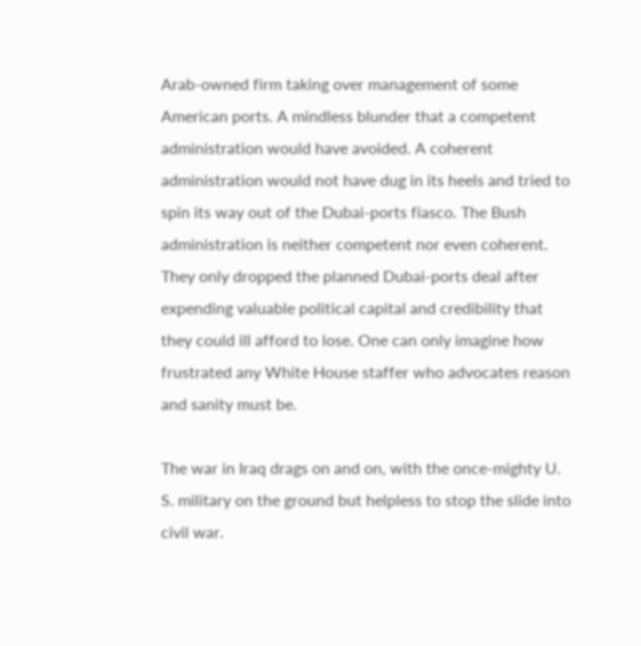Arab-owned firm taking over management of some American ports. A mindless blunder that a competent administration would have avoided. A coherent administration would not have dug in its heels and tried to spin its way out of the Dubai-ports fiasco. The Bush administration is neither competent nor even coherent. They only dropped the planned Dubai-ports deal after expending valuable political capital and credibility that they could ill afford to lose. One can only imagine how frustrated any White House staffer who advocates reason and sanity must be.

The war in Iraq drags on and on, with the once-mighty U. S. military on the ground but helpless to stop the slide into civil war.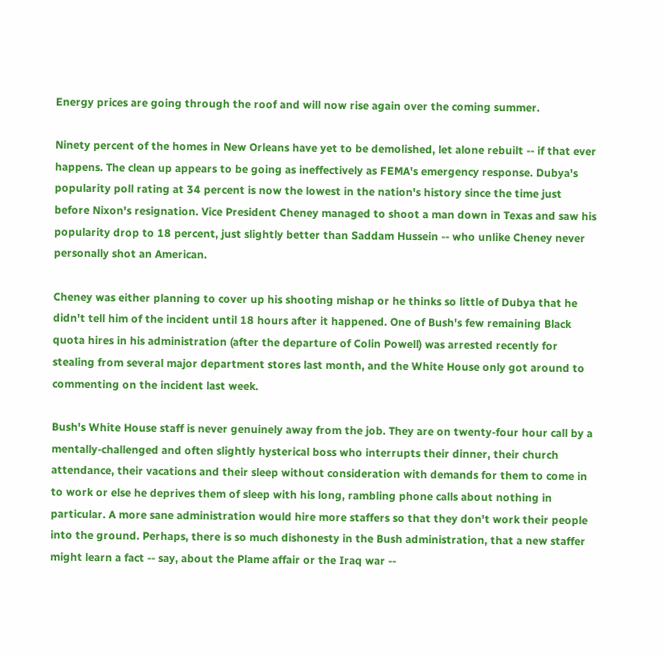Energy prices are going through the roof and will now rise again over the coming summer.

Ninety percent of the homes in New Orleans have yet to be demolished, let alone rebuilt -- if that ever happens. The clean up appears to be going as ineffectively as FEMA's emergency response. Dubya's popularity poll rating at 34 percent is now the lowest in the nation's history since the time just before Nixon's resignation. Vice President Cheney managed to shoot a man down in Texas and saw his popularity drop to 18 percent, just slightly better than Saddam Hussein -- who unlike Cheney never personally shot an American.

Cheney was either planning to cover up his shooting mishap or he thinks so little of Dubya that he didn't tell him of the incident until 18 hours after it happened. One of Bush's few remaining Black quota hires in his administration (after the departure of Colin Powell) was arrested recently for stealing from several major department stores last month, and the White House only got around to commenting on the incident last week.

Bush's White House staff is never genuinely away from the job. They are on twenty-four hour call by a mentally-challenged and often slightly hysterical boss who interrupts their dinner, their church attendance, their vacations and their sleep without consideration with demands for them to come in to work or else he deprives them of sleep with his long, rambling phone calls about nothing in particular. A more sane administration would hire more staffers so that they don't work their people into the ground. Perhaps, there is so much dishonesty in the Bush administration, that a new staffer might learn a fact -- say, about the Plame affair or the Iraq war --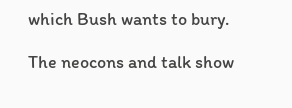which Bush wants to bury.

The neocons and talk show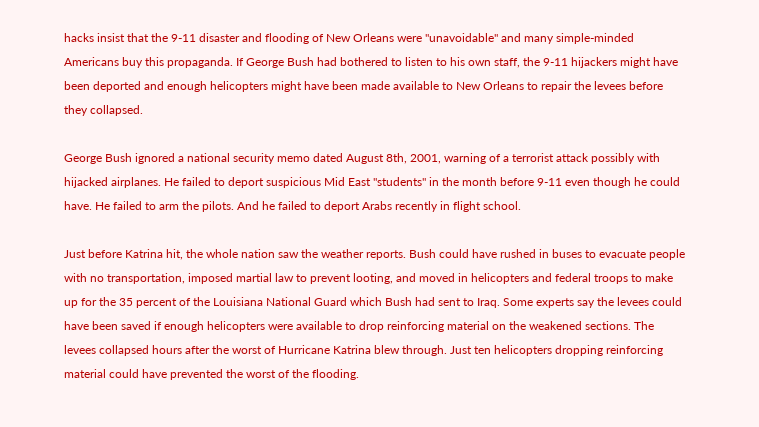hacks insist that the 9-11 disaster and flooding of New Orleans were "unavoidable" and many simple-minded Americans buy this propaganda. If George Bush had bothered to listen to his own staff, the 9-11 hijackers might have been deported and enough helicopters might have been made available to New Orleans to repair the levees before they collapsed.

George Bush ignored a national security memo dated August 8th, 2001, warning of a terrorist attack possibly with hijacked airplanes. He failed to deport suspicious Mid East "students" in the month before 9-11 even though he could have. He failed to arm the pilots. And he failed to deport Arabs recently in flight school.

Just before Katrina hit, the whole nation saw the weather reports. Bush could have rushed in buses to evacuate people with no transportation, imposed martial law to prevent looting, and moved in helicopters and federal troops to make up for the 35 percent of the Louisiana National Guard which Bush had sent to Iraq. Some experts say the levees could have been saved if enough helicopters were available to drop reinforcing material on the weakened sections. The levees collapsed hours after the worst of Hurricane Katrina blew through. Just ten helicopters dropping reinforcing material could have prevented the worst of the flooding.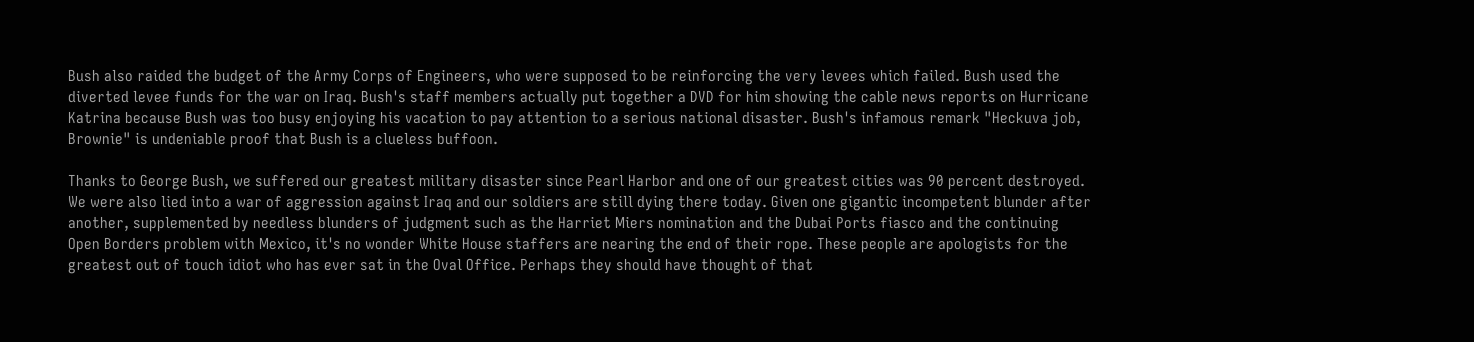Bush also raided the budget of the Army Corps of Engineers, who were supposed to be reinforcing the very levees which failed. Bush used the diverted levee funds for the war on Iraq. Bush's staff members actually put together a DVD for him showing the cable news reports on Hurricane Katrina because Bush was too busy enjoying his vacation to pay attention to a serious national disaster. Bush's infamous remark "Heckuva job, Brownie" is undeniable proof that Bush is a clueless buffoon.

Thanks to George Bush, we suffered our greatest military disaster since Pearl Harbor and one of our greatest cities was 90 percent destroyed. We were also lied into a war of aggression against Iraq and our soldiers are still dying there today. Given one gigantic incompetent blunder after another, supplemented by needless blunders of judgment such as the Harriet Miers nomination and the Dubai Ports fiasco and the continuing Open Borders problem with Mexico, it's no wonder White House staffers are nearing the end of their rope. These people are apologists for the greatest out of touch idiot who has ever sat in the Oval Office. Perhaps they should have thought of that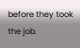before they took the job.